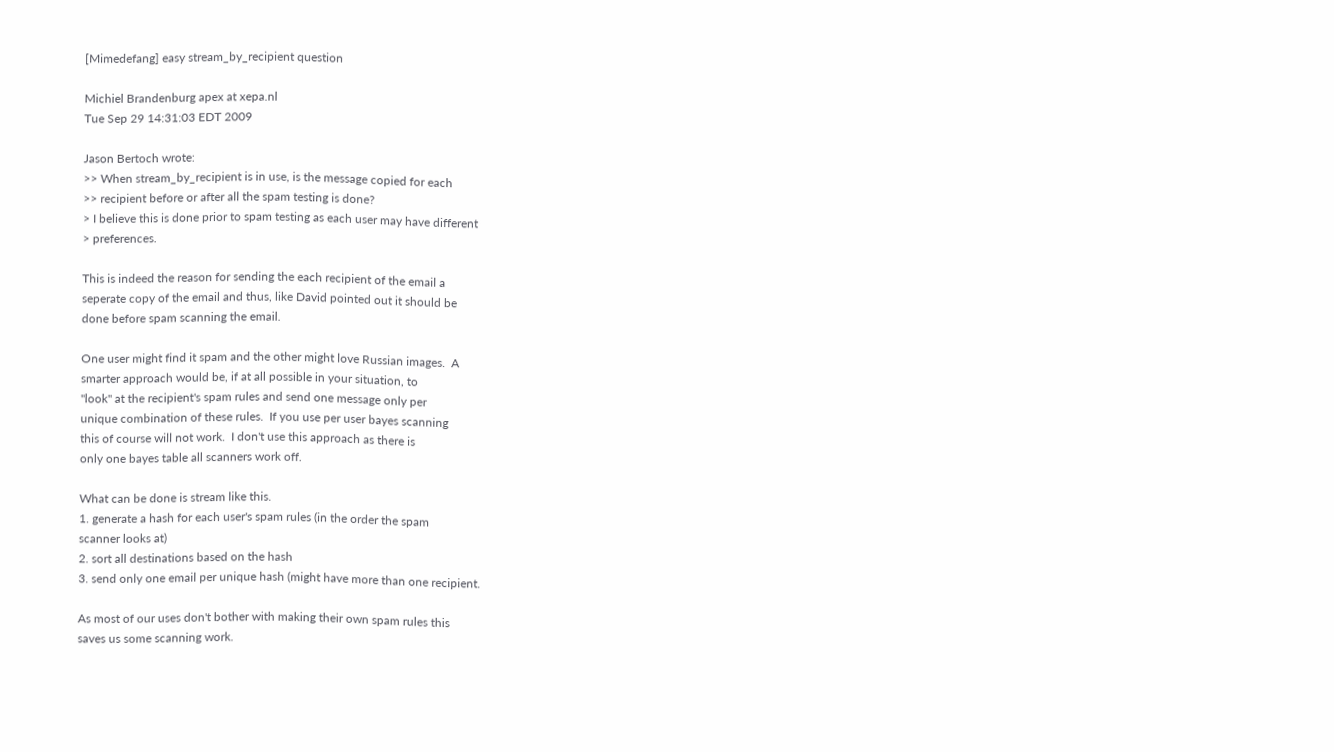[Mimedefang] easy stream_by_recipient question

Michiel Brandenburg apex at xepa.nl
Tue Sep 29 14:31:03 EDT 2009

Jason Bertoch wrote:
>> When stream_by_recipient is in use, is the message copied for each
>> recipient before or after all the spam testing is done?
> I believe this is done prior to spam testing as each user may have different
> preferences.

This is indeed the reason for sending the each recipient of the email a
seperate copy of the email and thus, like David pointed out it should be
done before spam scanning the email.

One user might find it spam and the other might love Russian images.  A
smarter approach would be, if at all possible in your situation, to
"look" at the recipient's spam rules and send one message only per
unique combination of these rules.  If you use per user bayes scanning
this of course will not work.  I don't use this approach as there is
only one bayes table all scanners work off.

What can be done is stream like this.
1. generate a hash for each user's spam rules (in the order the spam
scanner looks at)
2. sort all destinations based on the hash
3. send only one email per unique hash (might have more than one recipient.

As most of our uses don't bother with making their own spam rules this
saves us some scanning work.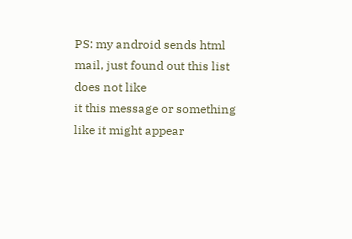PS: my android sends html mail, just found out this list does not like
it this message or something like it might appear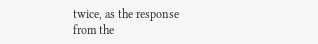twice, as the response
from the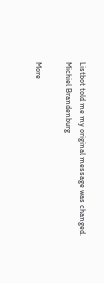Listbot told me my original message was changed.
Michiel Brandenburg

More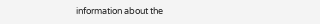information about the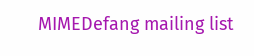MIMEDefang mailing list